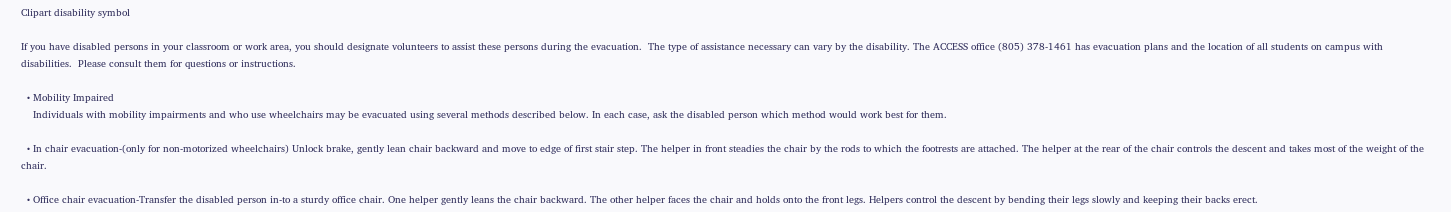Clipart disability symbol

If you have disabled persons in your classroom or work area, you should designate volunteers to assist these persons during the evacuation.  The type of assistance necessary can vary by the disability. The ACCESS office (805) 378-1461 has evacuation plans and the location of all students on campus with disabilities.  Please consult them for questions or instructions.

  • Mobility Impaired
    Individuals with mobility impairments and who use wheelchairs may be evacuated using several methods described below. In each case, ask the disabled person which method would work best for them.

  • In chair evacuation-(only for non-motorized wheelchairs) Unlock brake, gently lean chair backward and move to edge of first stair step. The helper in front steadies the chair by the rods to which the footrests are attached. The helper at the rear of the chair controls the descent and takes most of the weight of the chair.

  • Office chair evacuation-Transfer the disabled person in-to a sturdy office chair. One helper gently leans the chair backward. The other helper faces the chair and holds onto the front legs. Helpers control the descent by bending their legs slowly and keeping their backs erect.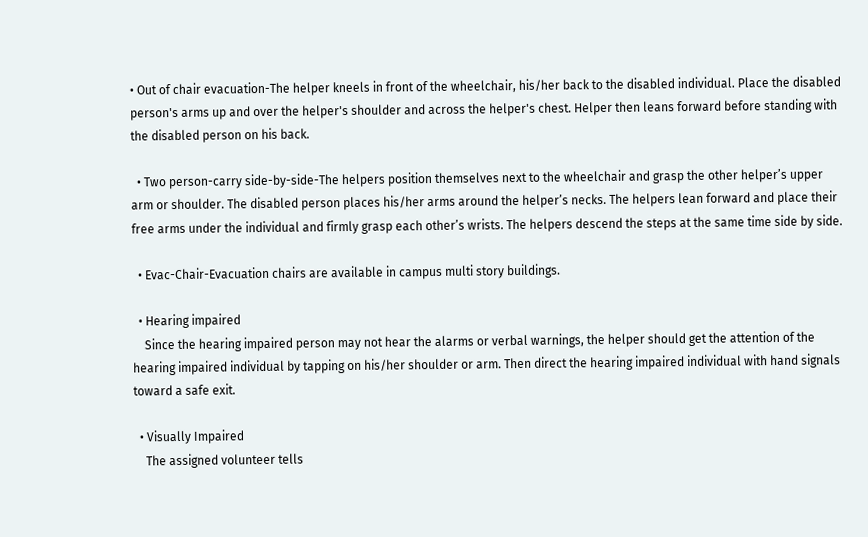• Out of chair evacuation-The helper kneels in front of the wheelchair, his/her back to the disabled individual. Place the disabled person's arms up and over the helper's shoulder and across the helper's chest. Helper then leans forward before standing with the disabled person on his back.

  • Two person-carry side-by-side-The helpers position themselves next to the wheelchair and grasp the other helper’s upper arm or shoulder. The disabled person places his/her arms around the helper’s necks. The helpers lean forward and place their free arms under the individual and firmly grasp each other’s wrists. The helpers descend the steps at the same time side by side.

  • Evac-Chair-Evacuation chairs are available in campus multi story buildings.

  • Hearing impaired
    Since the hearing impaired person may not hear the alarms or verbal warnings, the helper should get the attention of the hearing impaired individual by tapping on his/her shoulder or arm. Then direct the hearing impaired individual with hand signals toward a safe exit.

  • Visually Impaired
    The assigned volunteer tells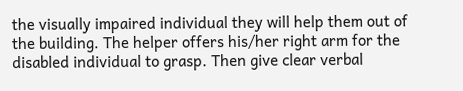the visually impaired individual they will help them out of the building. The helper offers his/her right arm for the disabled individual to grasp. Then give clear verbal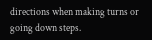directions when making turns or going down steps.